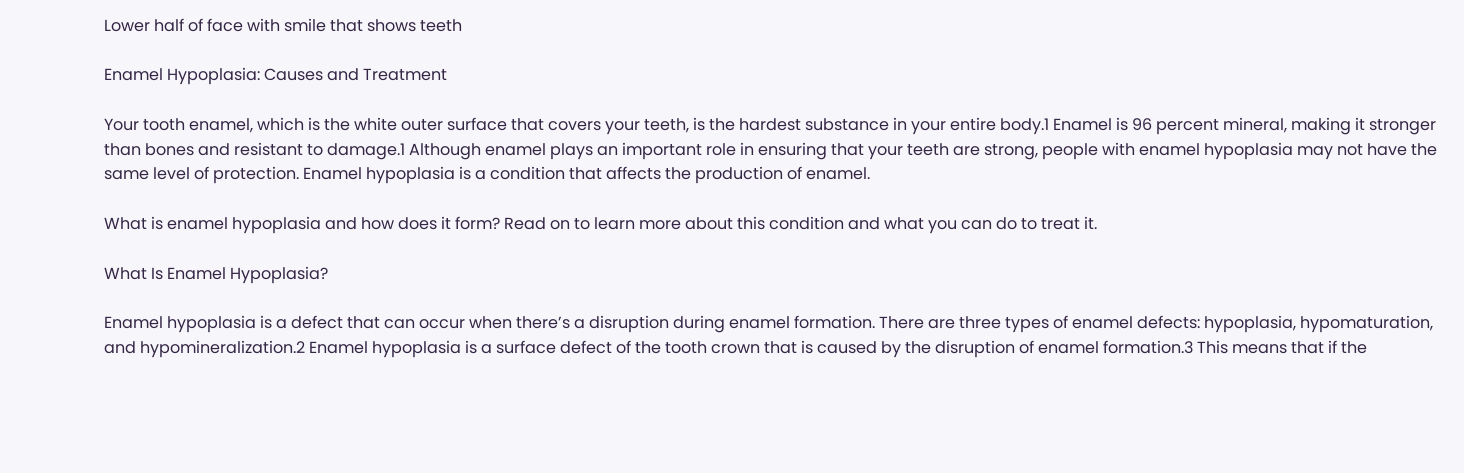Lower half of face with smile that shows teeth

Enamel Hypoplasia: Causes and Treatment

Your tooth enamel, which is the white outer surface that covers your teeth, is the hardest substance in your entire body.1 Enamel is 96 percent mineral, making it stronger than bones and resistant to damage.1 Although enamel plays an important role in ensuring that your teeth are strong, people with enamel hypoplasia may not have the same level of protection. Enamel hypoplasia is a condition that affects the production of enamel.

What is enamel hypoplasia and how does it form? Read on to learn more about this condition and what you can do to treat it.

What Is Enamel Hypoplasia?

Enamel hypoplasia is a defect that can occur when there’s a disruption during enamel formation. There are three types of enamel defects: hypoplasia, hypomaturation, and hypomineralization.2 Enamel hypoplasia is a surface defect of the tooth crown that is caused by the disruption of enamel formation.3 This means that if the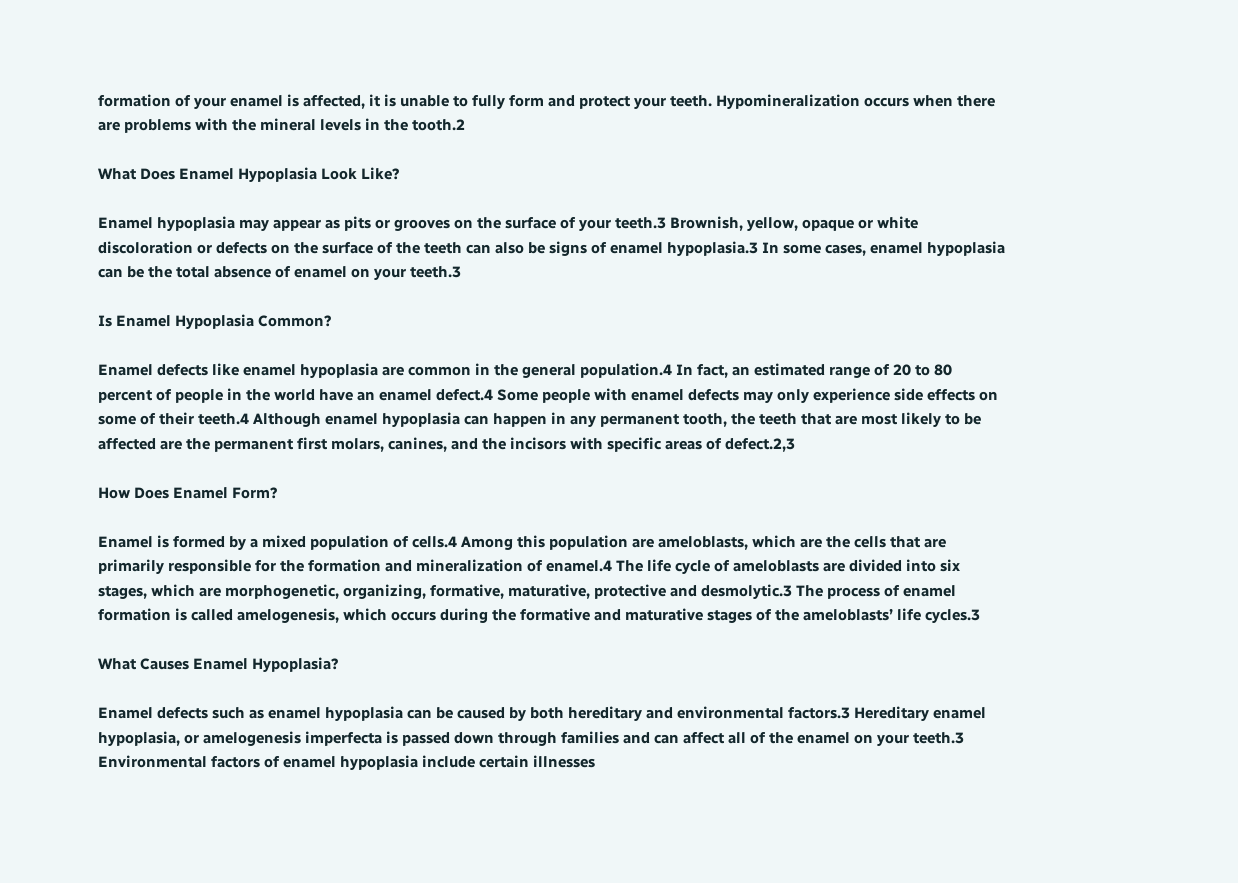formation of your enamel is affected, it is unable to fully form and protect your teeth. Hypomineralization occurs when there are problems with the mineral levels in the tooth.2

What Does Enamel Hypoplasia Look Like?

Enamel hypoplasia may appear as pits or grooves on the surface of your teeth.3 Brownish, yellow, opaque or white discoloration or defects on the surface of the teeth can also be signs of enamel hypoplasia.3 In some cases, enamel hypoplasia can be the total absence of enamel on your teeth.3

Is Enamel Hypoplasia Common?

Enamel defects like enamel hypoplasia are common in the general population.4 In fact, an estimated range of 20 to 80 percent of people in the world have an enamel defect.4 Some people with enamel defects may only experience side effects on some of their teeth.4 Although enamel hypoplasia can happen in any permanent tooth, the teeth that are most likely to be affected are the permanent first molars, canines, and the incisors with specific areas of defect.2,3

How Does Enamel Form?

Enamel is formed by a mixed population of cells.4 Among this population are ameloblasts, which are the cells that are primarily responsible for the formation and mineralization of enamel.4 The life cycle of ameloblasts are divided into six stages, which are morphogenetic, organizing, formative, maturative, protective and desmolytic.3 The process of enamel formation is called amelogenesis, which occurs during the formative and maturative stages of the ameloblasts’ life cycles.3

What Causes Enamel Hypoplasia?

Enamel defects such as enamel hypoplasia can be caused by both hereditary and environmental factors.3 Hereditary enamel hypoplasia, or amelogenesis imperfecta is passed down through families and can affect all of the enamel on your teeth.3 Environmental factors of enamel hypoplasia include certain illnesses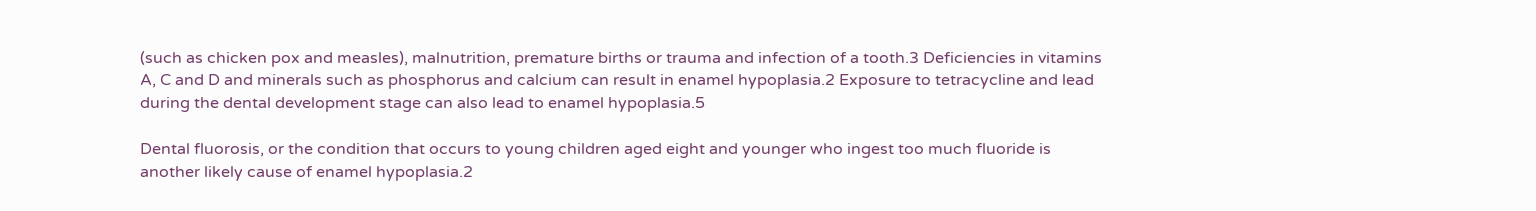(such as chicken pox and measles), malnutrition, premature births or trauma and infection of a tooth.3 Deficiencies in vitamins A, C and D and minerals such as phosphorus and calcium can result in enamel hypoplasia.2 Exposure to tetracycline and lead during the dental development stage can also lead to enamel hypoplasia.5

Dental fluorosis, or the condition that occurs to young children aged eight and younger who ingest too much fluoride is another likely cause of enamel hypoplasia.2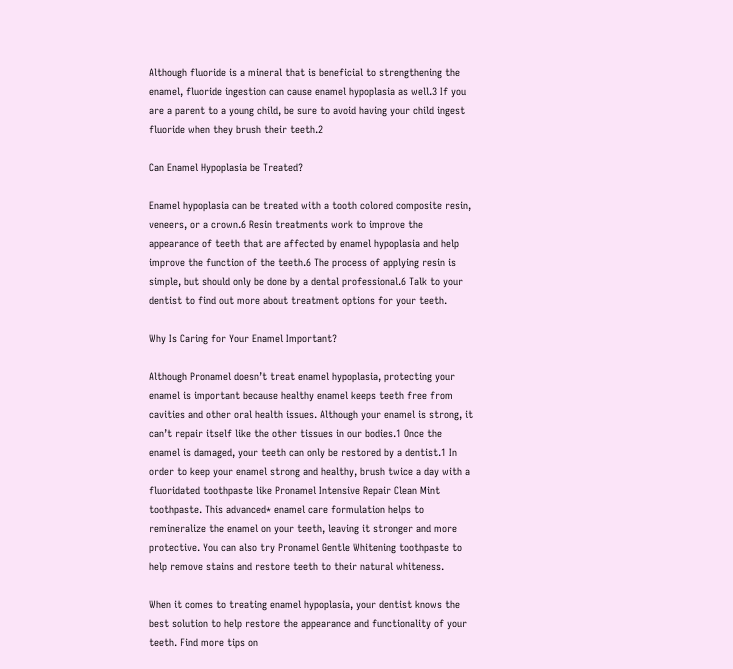Although fluoride is a mineral that is beneficial to strengthening the enamel, fluoride ingestion can cause enamel hypoplasia as well.3 If you are a parent to a young child, be sure to avoid having your child ingest fluoride when they brush their teeth.2

Can Enamel Hypoplasia be Treated?

Enamel hypoplasia can be treated with a tooth colored composite resin, veneers, or a crown.6 Resin treatments work to improve the appearance of teeth that are affected by enamel hypoplasia and help improve the function of the teeth.6 The process of applying resin is simple, but should only be done by a dental professional.6 Talk to your dentist to find out more about treatment options for your teeth.

Why Is Caring for Your Enamel Important?

Although Pronamel doesn’t treat enamel hypoplasia, protecting your enamel is important because healthy enamel keeps teeth free from cavities and other oral health issues. Although your enamel is strong, it can’t repair itself like the other tissues in our bodies.1 Once the enamel is damaged, your teeth can only be restored by a dentist.1 In order to keep your enamel strong and healthy, brush twice a day with a fluoridated toothpaste like Pronamel Intensive Repair Clean Mint toothpaste. This advanced* enamel care formulation helps to remineralize the enamel on your teeth, leaving it stronger and more protective. You can also try Pronamel Gentle Whitening toothpaste to help remove stains and restore teeth to their natural whiteness.

When it comes to treating enamel hypoplasia, your dentist knows the best solution to help restore the appearance and functionality of your teeth. Find more tips on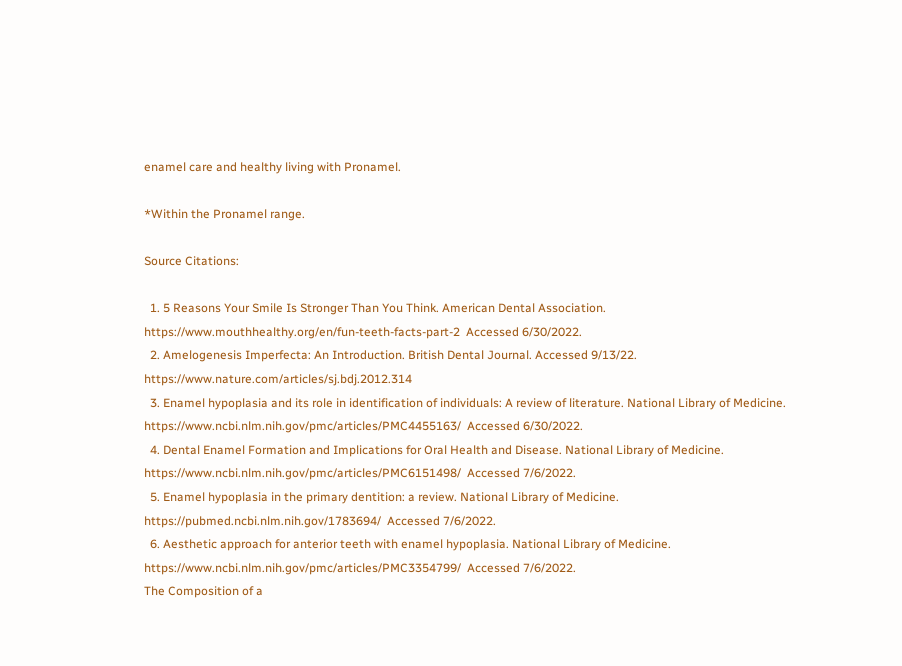enamel care and healthy living with Pronamel.

*Within the Pronamel range.

Source Citations:

  1. 5 Reasons Your Smile Is Stronger Than You Think. American Dental Association. https://www.mouthhealthy.org/en/fun-teeth-facts-part-2  Accessed 6/30/2022.
  2. Amelogenesis Imperfecta: An Introduction. British Dental Journal. Accessed 9/13/22. https://www.nature.com/articles/sj.bdj.2012.314
  3. Enamel hypoplasia and its role in identification of individuals: A review of literature. National Library of Medicine. https://www.ncbi.nlm.nih.gov/pmc/articles/PMC4455163/  Accessed 6/30/2022.
  4. Dental Enamel Formation and Implications for Oral Health and Disease. National Library of Medicine. https://www.ncbi.nlm.nih.gov/pmc/articles/PMC6151498/  Accessed 7/6/2022.
  5. Enamel hypoplasia in the primary dentition: a review. National Library of Medicine. https://pubmed.ncbi.nlm.nih.gov/1783694/  Accessed 7/6/2022.
  6. Aesthetic approach for anterior teeth with enamel hypoplasia. National Library of Medicine. https://www.ncbi.nlm.nih.gov/pmc/articles/PMC3354799/  Accessed 7/6/2022.
The Composition of a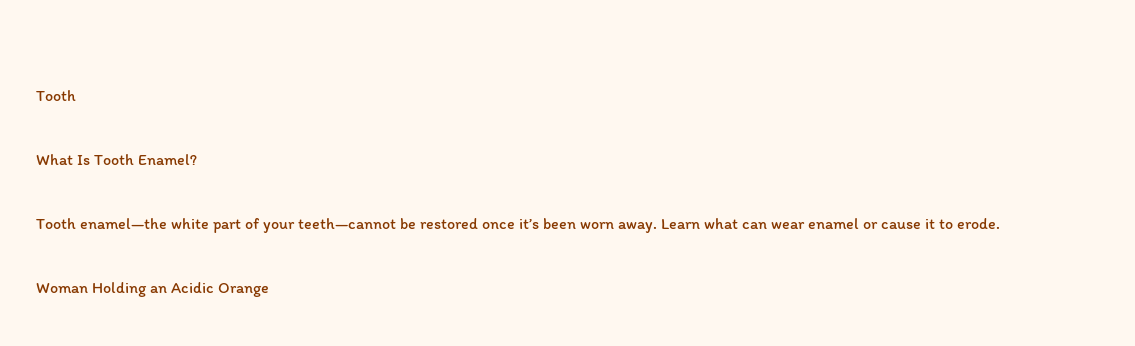Tooth

What Is Tooth Enamel?

Tooth enamel—the white part of your teeth—cannot be restored once it’s been worn away. Learn what can wear enamel or cause it to erode.

Woman Holding an Acidic Orange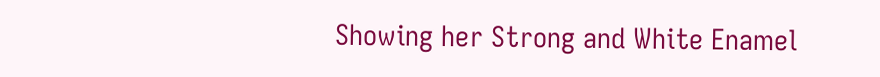Showing her Strong and White Enamel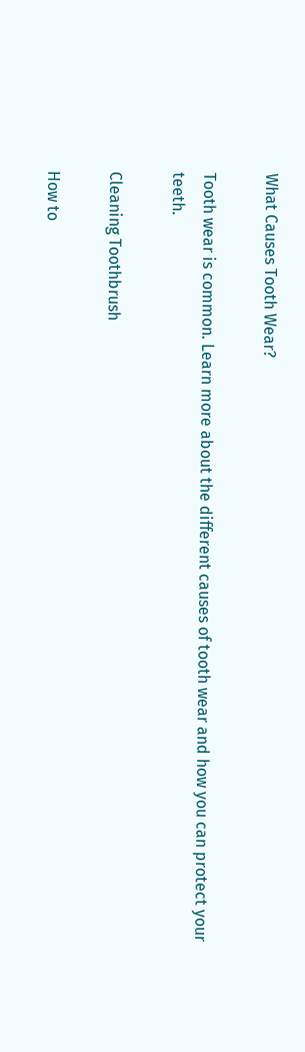What Causes Tooth Wear?

Tooth wear is common. Learn more about the different causes of tooth wear and how you can protect your teeth.

Cleaning Toothbrush

How to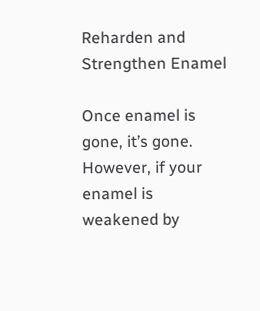Reharden and Strengthen Enamel

Once enamel is gone, it’s gone. However, if your enamel is weakened by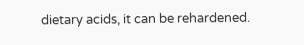dietary acids, it can be rehardened.